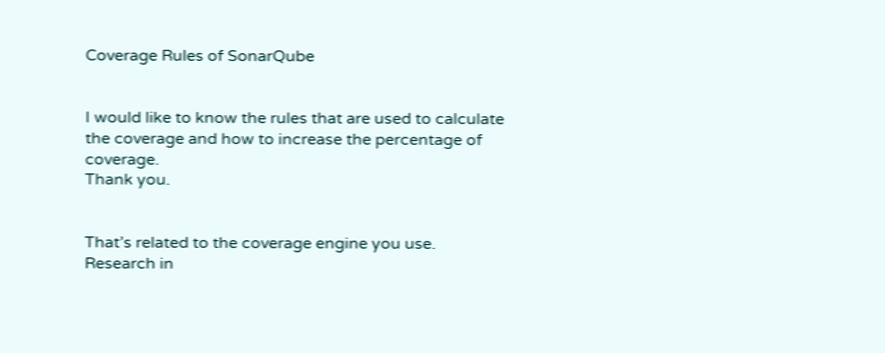Coverage Rules of SonarQube


I would like to know the rules that are used to calculate the coverage and how to increase the percentage of coverage.
Thank you.


That’s related to the coverage engine you use. Research in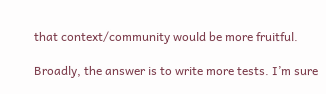that context/community would be more fruitful.

Broadly, the answer is to write more tests. I’m sure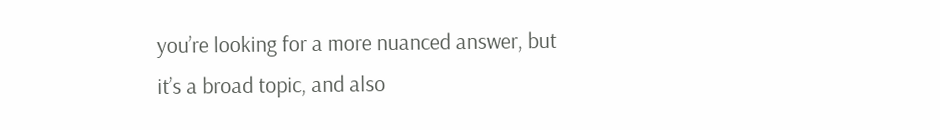you’re looking for a more nuanced answer, but it’s a broad topic, and also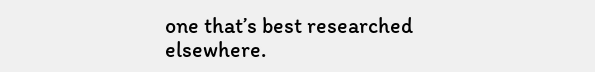one that’s best researched elsewhere.